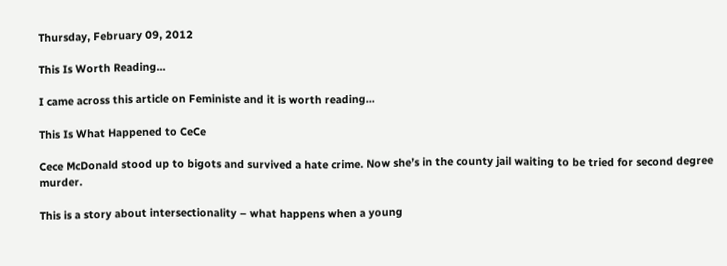Thursday, February 09, 2012

This Is Worth Reading...

I came across this article on Feministe and it is worth reading...

This Is What Happened to CeCe

Cece McDonald stood up to bigots and survived a hate crime. Now she’s in the county jail waiting to be tried for second degree murder.

This is a story about intersectionality – what happens when a young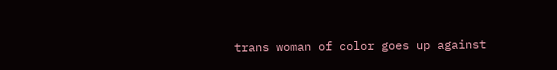trans woman of color goes up against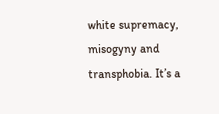white supremacy, misogyny and transphobia. It’s a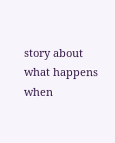story about what happens when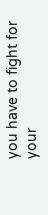you have to fight for your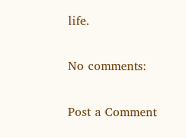life.

No comments:

Post a Comment